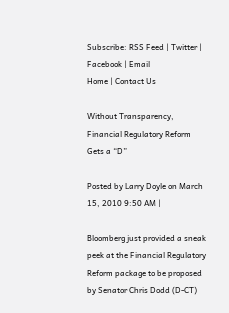Subscribe: RSS Feed | Twitter | Facebook | Email
Home | Contact Us

Without Transparency, Financial Regulatory Reform Gets a “D”

Posted by Larry Doyle on March 15, 2010 9:50 AM |

Bloomberg just provided a sneak peek at the Financial Regulatory Reform package to be proposed by Senator Chris Dodd (D-CT)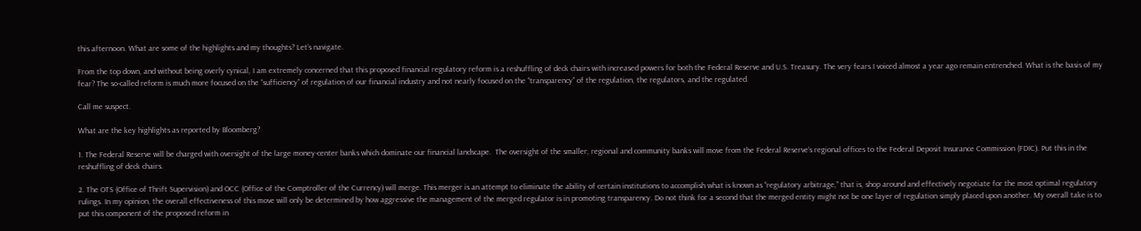this afternoon. What are some of the highlights and my thoughts? Let’s navigate.

From the top down, and without being overly cynical, I am extremely concerned that this proposed financial regulatory reform is a reshuffling of deck chairs with increased powers for both the Federal Reserve and U.S. Treasury. The very fears I voiced almost a year ago remain entrenched. What is the basis of my fear? The so-called reform is much more focused on the “sufficiency” of regulation of our financial industry and not nearly focused on the “transparency” of the regulation, the regulators, and the regulated.

Call me suspect.

What are the key highlights as reported by Bloomberg?

1. The Federal Reserve will be charged with oversight of the large money-center banks which dominate our financial landscape.  The oversight of the smaller, regional and community banks will move from the Federal Reserve’s regional offices to the Federal Deposit Insurance Commission (FDIC). Put this in the reshuffling of deck chairs.

2. The OTS (Office of Thrift Supervision) and OCC (Office of the Comptroller of the Currency) will merge. This merger is an attempt to eliminate the ability of certain institutions to accomplish what is known as “regulatory arbitrage,” that is, shop around and effectively negotiate for the most optimal regulatory rulings. In my opinion, the overall effectiveness of this move will only be determined by how aggressive the management of the merged regulator is in promoting transparency. Do not think for a second that the merged entity might not be one layer of regulation simply placed upon another. My overall take is to put this component of the proposed reform in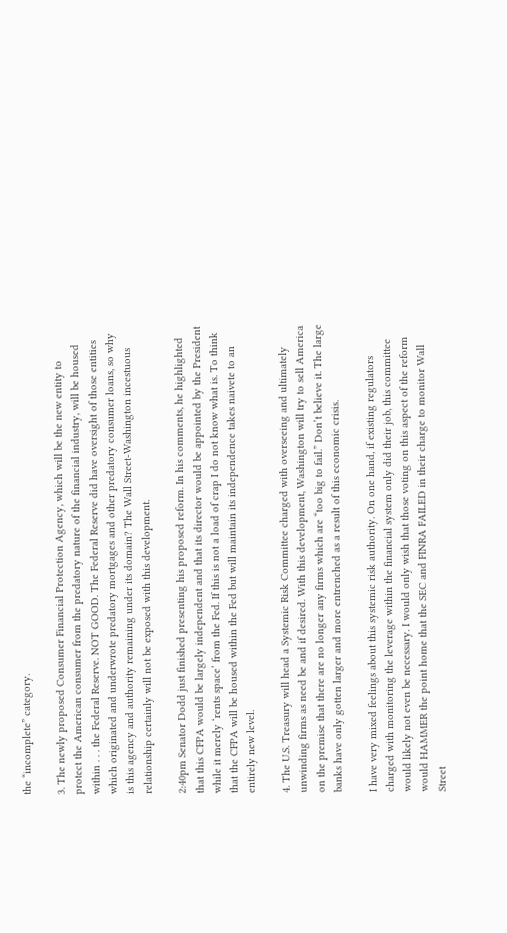the “incomplete” category.

3. The newly proposed Consumer Financial Protection Agency, which will be the new entity to protect the American consumer from the predatory nature of the financial industry, will be housed within . . . the Federal Reserve. NOT GOOD. The Federal Reserve did have oversight of those entities which originated and underwrote predatory mortgages and other predatory consumer loans, so why is this agency and authority remaining under its domain? The Wall Street-Washington incestuous relationship certainly will not be exposed with this development.

2:40pm Senator Dodd just finished presenting his proposed reform. In his comments, he highlighted that this CFPA would be largely independent and that its director would be appointed by the President while it merely ‘rents space’ from the Fed. If this is not a load of crap I do not know what is. To think that the CFPA will be housed within the Fed but will maintain its independence takes naivete to an entirely new level.

4. The U.S. Treasury will head a Systemic Risk Committee charged with overseeing and ultimately unwinding firms as need be and if desired. With this development, Washington will try to sell America on the premise that there are no longer any firms which are “too big to fail.” Don’t believe it. The large banks have only gotten larger and more entrenched as a result of this economic crisis.

I have very mixed feelings about this systemic risk authority. On one hand, if existing regulators charged with monitoring the leverage within the financial system only did their job, this committee would likely not even be necessary. I would only wish that those voting on this aspect of the reform would HAMMER the point home that the SEC and FINRA FAILED in their charge to monitor Wall Street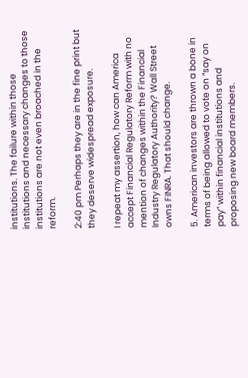institutions. The failure within those institutions and necessary changes to those institutions are not even broached in the reform.

2:40 pm Perhaps they are in the fine print but they deserve widespread exposure.

I repeat my assertion, how can America accept Financial Regulatory Reform with no mention of changes within the Financial Industry Regulatory Authority? Wall Street owns FINRA. That should change.

5. American investors are thrown a bone in terms of being allowed to vote on “say on pay” within financial institutions and proposing new board members.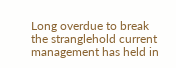Long overdue to break the stranglehold current management has held in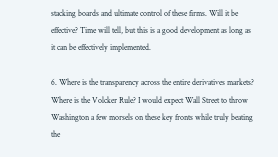stacking boards and ultimate control of these firms. Will it be effective? Time will tell, but this is a good development as long as it can be effectively implemented.

6. Where is the transparency across the entire derivatives markets? Where is the Volcker Rule? I would expect Wall Street to throw Washington a few morsels on these key fronts while truly beating the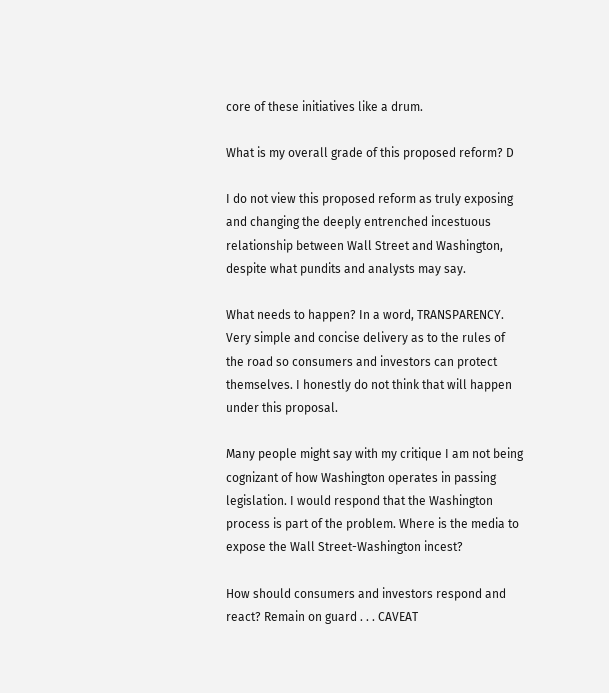core of these initiatives like a drum.

What is my overall grade of this proposed reform? D

I do not view this proposed reform as truly exposing and changing the deeply entrenched incestuous relationship between Wall Street and Washington, despite what pundits and analysts may say.

What needs to happen? In a word, TRANSPARENCY. Very simple and concise delivery as to the rules of the road so consumers and investors can protect themselves. I honestly do not think that will happen under this proposal.

Many people might say with my critique I am not being cognizant of how Washington operates in passing legislation. I would respond that the Washington process is part of the problem. Where is the media to expose the Wall Street-Washington incest?

How should consumers and investors respond and react? Remain on guard . . . CAVEAT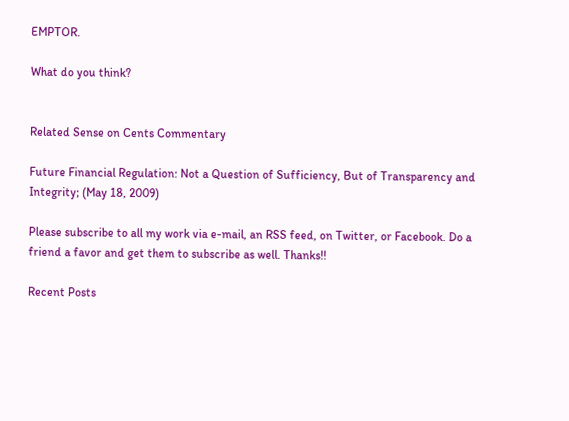EMPTOR.

What do you think?


Related Sense on Cents Commentary

Future Financial Regulation: Not a Question of Sufficiency, But of Transparency and Integrity; (May 18, 2009)

Please subscribe to all my work via e-mail, an RSS feed, on Twitter, or Facebook. Do a friend a favor and get them to subscribe as well. Thanks!!

Recent Posts